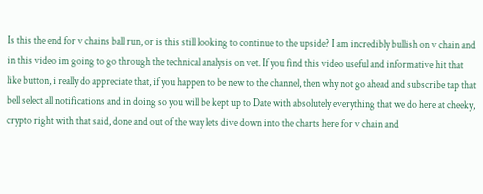Is this the end for v chains ball run, or is this still looking to continue to the upside? I am incredibly bullish on v chain and in this video im going to go through the technical analysis on vet. If you find this video useful and informative hit that like button, i really do appreciate that, if you happen to be new to the channel, then why not go ahead and subscribe tap that bell select all notifications and in doing so you will be kept up to Date with absolutely everything that we do here at cheeky, crypto right with that said, done and out of the way lets dive down into the charts here for v chain and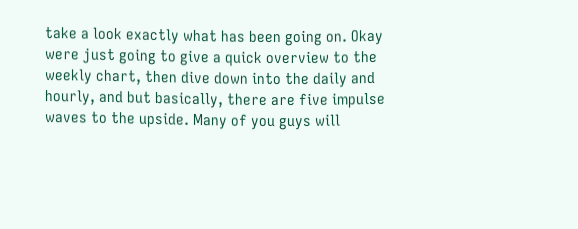take a look exactly what has been going on. Okay were just going to give a quick overview to the weekly chart, then dive down into the daily and hourly, and but basically, there are five impulse waves to the upside. Many of you guys will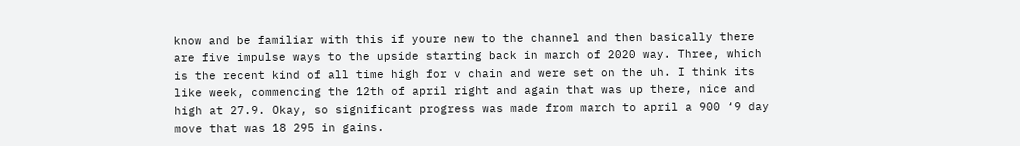know and be familiar with this if youre new to the channel and then basically there are five impulse ways to the upside starting back in march of 2020 way. Three, which is the recent kind of all time high for v chain and were set on the uh. I think its like week, commencing the 12th of april right and again that was up there, nice and high at 27.9. Okay, so significant progress was made from march to april a 900 ‘9 day move that was 18 295 in gains.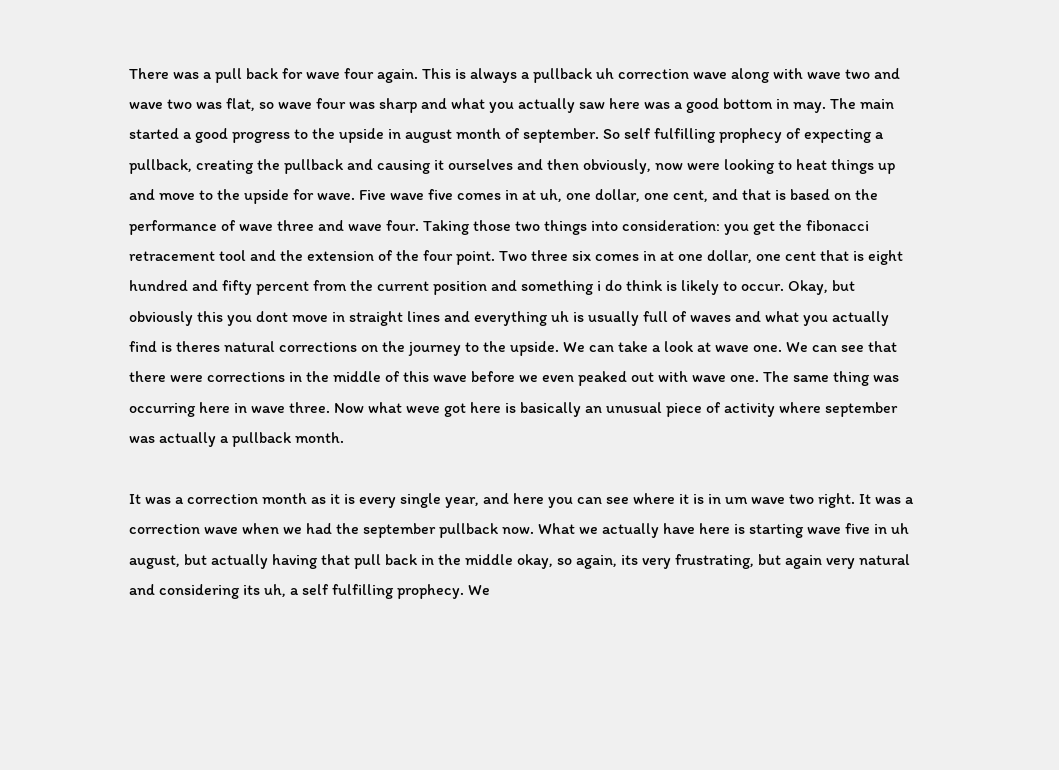There was a pull back for wave four again. This is always a pullback uh correction wave along with wave two and wave two was flat, so wave four was sharp and what you actually saw here was a good bottom in may. The main started a good progress to the upside in august month of september. So self fulfilling prophecy of expecting a pullback, creating the pullback and causing it ourselves and then obviously, now were looking to heat things up and move to the upside for wave. Five wave five comes in at uh, one dollar, one cent, and that is based on the performance of wave three and wave four. Taking those two things into consideration: you get the fibonacci retracement tool and the extension of the four point. Two three six comes in at one dollar, one cent that is eight hundred and fifty percent from the current position and something i do think is likely to occur. Okay, but obviously this you dont move in straight lines and everything uh is usually full of waves and what you actually find is theres natural corrections on the journey to the upside. We can take a look at wave one. We can see that there were corrections in the middle of this wave before we even peaked out with wave one. The same thing was occurring here in wave three. Now what weve got here is basically an unusual piece of activity where september was actually a pullback month.

It was a correction month as it is every single year, and here you can see where it is in um wave two right. It was a correction wave when we had the september pullback now. What we actually have here is starting wave five in uh august, but actually having that pull back in the middle okay, so again, its very frustrating, but again very natural and considering its uh, a self fulfilling prophecy. We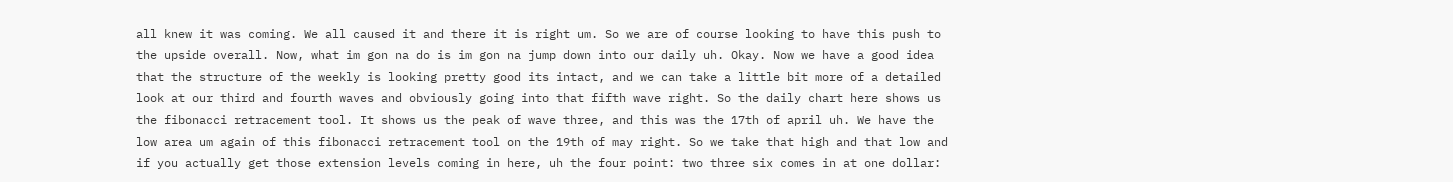all knew it was coming. We all caused it and there it is right um. So we are of course looking to have this push to the upside overall. Now, what im gon na do is im gon na jump down into our daily uh. Okay. Now we have a good idea that the structure of the weekly is looking pretty good its intact, and we can take a little bit more of a detailed look at our third and fourth waves and obviously going into that fifth wave right. So the daily chart here shows us the fibonacci retracement tool. It shows us the peak of wave three, and this was the 17th of april uh. We have the low area um again of this fibonacci retracement tool on the 19th of may right. So we take that high and that low and if you actually get those extension levels coming in here, uh the four point: two three six comes in at one dollar: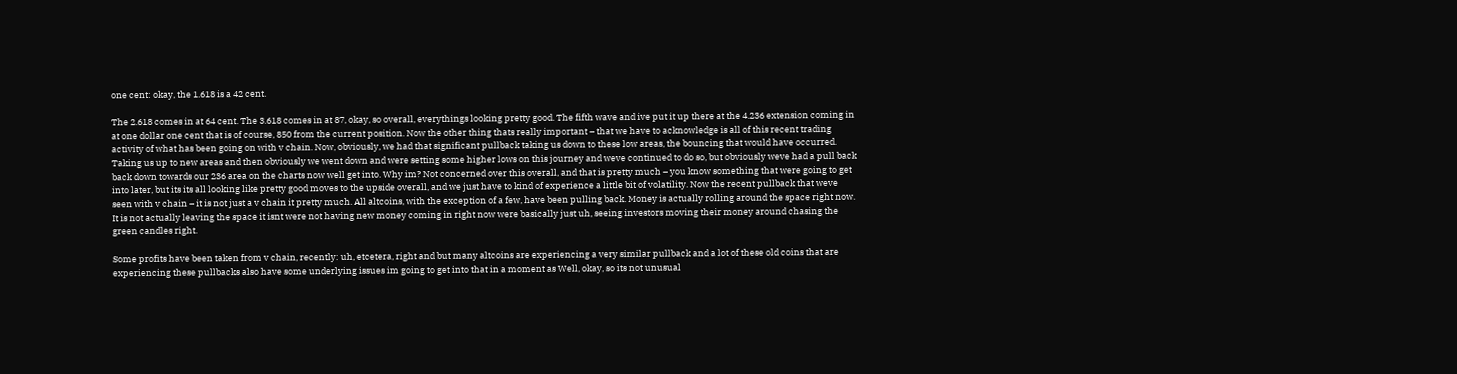one cent: okay, the 1.618 is a 42 cent.

The 2.618 comes in at 64 cent. The 3.618 comes in at 87, okay, so overall, everythings looking pretty good. The fifth wave and ive put it up there at the 4.236 extension coming in at one dollar one cent that is of course, 850 from the current position. Now the other thing thats really important – that we have to acknowledge is all of this recent trading activity of what has been going on with v chain. Now, obviously, we had that significant pullback taking us down to these low areas, the bouncing that would have occurred. Taking us up to new areas and then obviously we went down and were setting some higher lows on this journey and weve continued to do so, but obviously weve had a pull back back down towards our 236 area on the charts now well get into. Why im? Not concerned over this overall, and that is pretty much – you know something that were going to get into later, but its its all looking like pretty good moves to the upside overall, and we just have to kind of experience a little bit of volatility. Now the recent pullback that weve seen with v chain – it is not just a v chain it pretty much. All altcoins, with the exception of a few, have been pulling back. Money is actually rolling around the space right now. It is not actually leaving the space it isnt were not having new money coming in right now were basically just uh, seeing investors moving their money around chasing the green candles right.

Some profits have been taken from v chain, recently: uh, etcetera, right and but many altcoins are experiencing a very similar pullback and a lot of these old coins that are experiencing these pullbacks also have some underlying issues im going to get into that in a moment as Well, okay, so its not unusual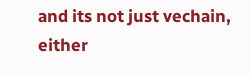and its not just vechain, either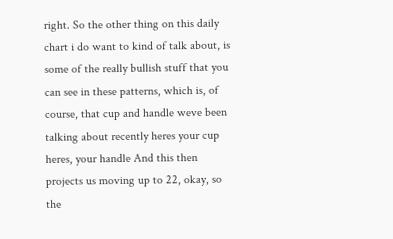right. So the other thing on this daily chart i do want to kind of talk about, is some of the really bullish stuff that you can see in these patterns, which is, of course, that cup and handle weve been talking about recently heres your cup heres, your handle And this then projects us moving up to 22, okay, so the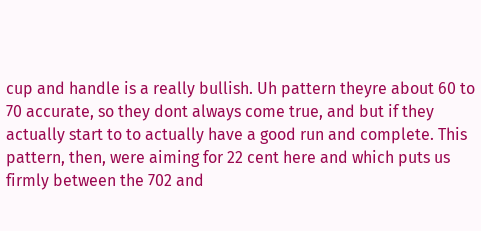cup and handle is a really bullish. Uh pattern theyre about 60 to 70 accurate, so they dont always come true, and but if they actually start to to actually have a good run and complete. This pattern, then, were aiming for 22 cent here and which puts us firmly between the 702 and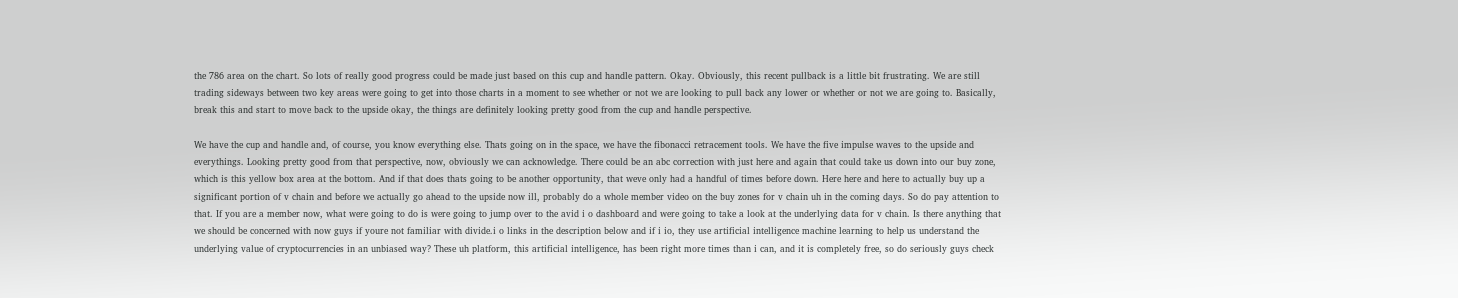the 786 area on the chart. So lots of really good progress could be made just based on this cup and handle pattern. Okay. Obviously, this recent pullback is a little bit frustrating. We are still trading sideways between two key areas were going to get into those charts in a moment to see whether or not we are looking to pull back any lower or whether or not we are going to. Basically, break this and start to move back to the upside okay, the things are definitely looking pretty good from the cup and handle perspective.

We have the cup and handle and, of course, you know everything else. Thats going on in the space, we have the fibonacci retracement tools. We have the five impulse waves to the upside and everythings. Looking pretty good from that perspective, now, obviously we can acknowledge. There could be an abc correction with just here and again that could take us down into our buy zone, which is this yellow box area at the bottom. And if that does thats going to be another opportunity, that weve only had a handful of times before down. Here here and here to actually buy up a significant portion of v chain and before we actually go ahead to the upside now ill, probably do a whole member video on the buy zones for v chain uh in the coming days. So do pay attention to that. If you are a member now, what were going to do is were going to jump over to the avid i o dashboard and were going to take a look at the underlying data for v chain. Is there anything that we should be concerned with now guys if youre not familiar with divide.i o links in the description below and if i io, they use artificial intelligence machine learning to help us understand the underlying value of cryptocurrencies in an unbiased way? These uh platform, this artificial intelligence, has been right more times than i can, and it is completely free, so do seriously guys check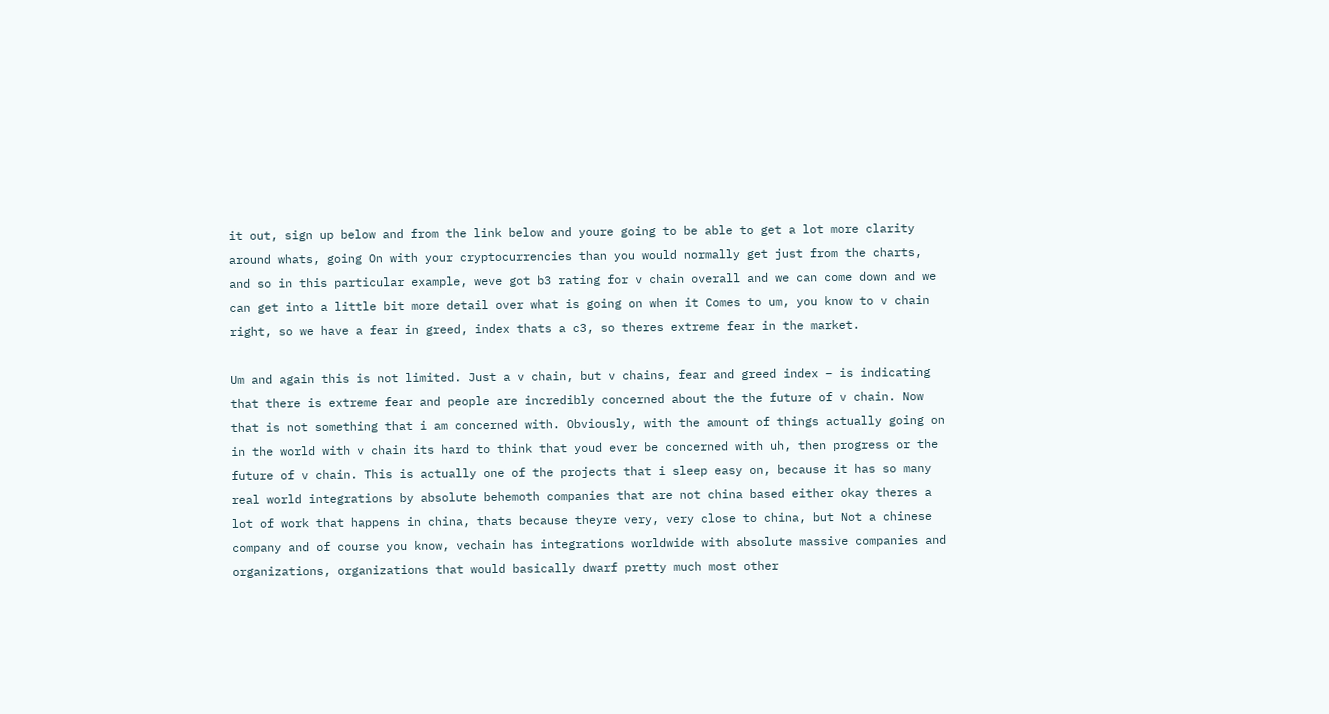it out, sign up below and from the link below and youre going to be able to get a lot more clarity around whats, going On with your cryptocurrencies than you would normally get just from the charts, and so in this particular example, weve got b3 rating for v chain overall and we can come down and we can get into a little bit more detail over what is going on when it Comes to um, you know to v chain right, so we have a fear in greed, index thats a c3, so theres extreme fear in the market.

Um and again this is not limited. Just a v chain, but v chains, fear and greed index – is indicating that there is extreme fear and people are incredibly concerned about the the future of v chain. Now that is not something that i am concerned with. Obviously, with the amount of things actually going on in the world with v chain its hard to think that youd ever be concerned with uh, then progress or the future of v chain. This is actually one of the projects that i sleep easy on, because it has so many real world integrations by absolute behemoth companies that are not china based either okay theres a lot of work that happens in china, thats because theyre very, very close to china, but Not a chinese company and of course you know, vechain has integrations worldwide with absolute massive companies and organizations, organizations that would basically dwarf pretty much most other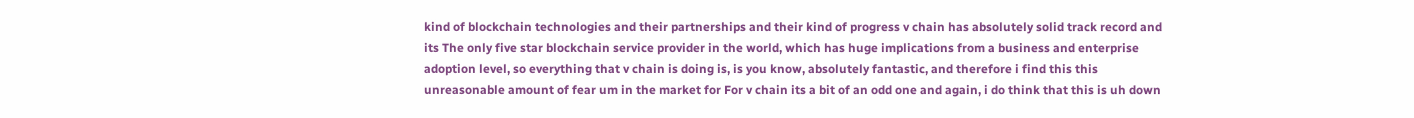kind of blockchain technologies and their partnerships and their kind of progress v chain has absolutely solid track record and its The only five star blockchain service provider in the world, which has huge implications from a business and enterprise adoption level, so everything that v chain is doing is, is you know, absolutely fantastic, and therefore i find this this unreasonable amount of fear um in the market for For v chain its a bit of an odd one and again, i do think that this is uh down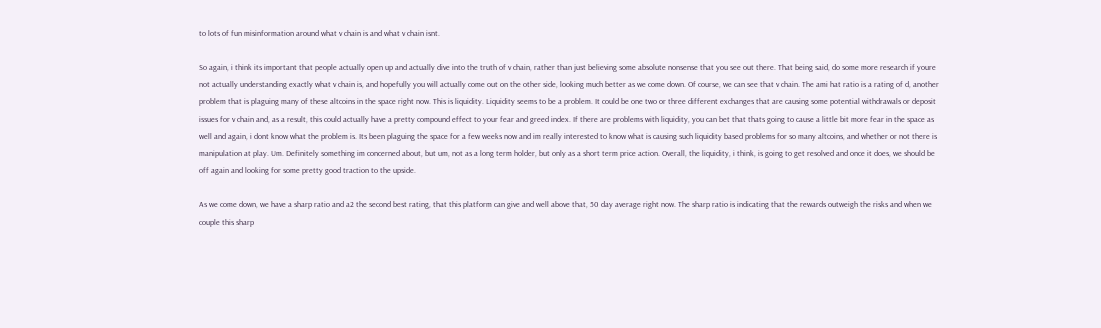to lots of fun misinformation around what v chain is and what v chain isnt.

So again, i think its important that people actually open up and actually dive into the truth of v chain, rather than just believing some absolute nonsense that you see out there. That being said, do some more research if youre not actually understanding exactly what v chain is, and hopefully you will actually come out on the other side, looking much better as we come down. Of course, we can see that v chain. The ami hat ratio is a rating of d, another problem that is plaguing many of these altcoins in the space right now. This is liquidity. Liquidity seems to be a problem. It could be one two or three different exchanges that are causing some potential withdrawals or deposit issues for v chain and, as a result, this could actually have a pretty compound effect to your fear and greed index. If there are problems with liquidity, you can bet that thats going to cause a little bit more fear in the space as well and again, i dont know what the problem is. Its been plaguing the space for a few weeks now and im really interested to know what is causing such liquidity based problems for so many altcoins, and whether or not there is manipulation at play. Um. Definitely something im concerned about, but um, not as a long term holder, but only as a short term price action. Overall, the liquidity, i think, is going to get resolved and once it does, we should be off again and looking for some pretty good traction to the upside.

As we come down, we have a sharp ratio and a2 the second best rating, that this platform can give and well above that, 50 day average right now. The sharp ratio is indicating that the rewards outweigh the risks and when we couple this sharp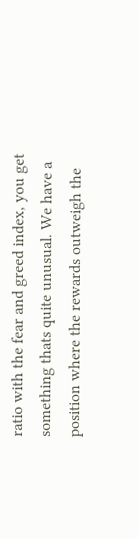ratio with the fear and greed index, you get something thats quite unusual. We have a position where the rewards outweigh the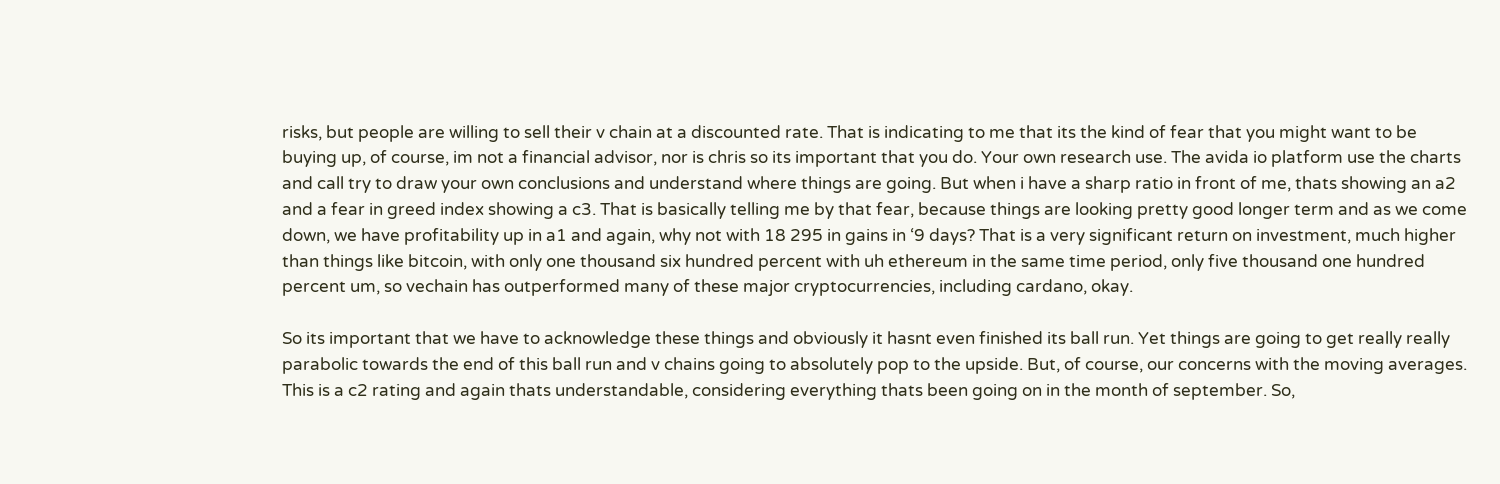risks, but people are willing to sell their v chain at a discounted rate. That is indicating to me that its the kind of fear that you might want to be buying up, of course, im not a financial advisor, nor is chris so its important that you do. Your own research use. The avida io platform use the charts and call try to draw your own conclusions and understand where things are going. But when i have a sharp ratio in front of me, thats showing an a2 and a fear in greed index showing a c3. That is basically telling me by that fear, because things are looking pretty good longer term and as we come down, we have profitability up in a1 and again, why not with 18 295 in gains in ‘9 days? That is a very significant return on investment, much higher than things like bitcoin, with only one thousand six hundred percent with uh ethereum in the same time period, only five thousand one hundred percent um, so vechain has outperformed many of these major cryptocurrencies, including cardano, okay.

So its important that we have to acknowledge these things and obviously it hasnt even finished its ball run. Yet things are going to get really really parabolic towards the end of this ball run and v chains going to absolutely pop to the upside. But, of course, our concerns with the moving averages. This is a c2 rating and again thats understandable, considering everything thats been going on in the month of september. So,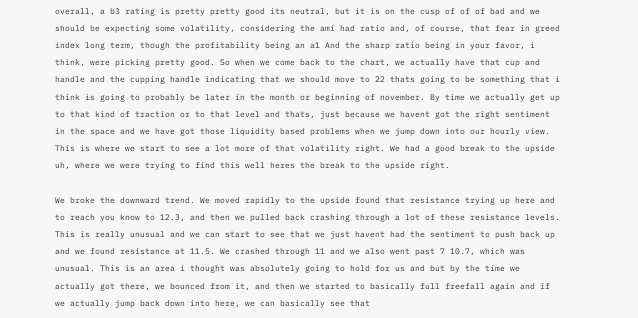overall, a b3 rating is pretty pretty good its neutral, but it is on the cusp of of of bad and we should be expecting some volatility, considering the ami had ratio and, of course, that fear in greed index long term, though the profitability being an a1 And the sharp ratio being in your favor, i think, were picking pretty good. So when we come back to the chart, we actually have that cup and handle and the cupping handle indicating that we should move to 22 thats going to be something that i think is going to probably be later in the month or beginning of november. By time we actually get up to that kind of traction or to that level and thats, just because we havent got the right sentiment in the space and we have got those liquidity based problems when we jump down into our hourly view. This is where we start to see a lot more of that volatility right. We had a good break to the upside uh, where we were trying to find this well heres the break to the upside right.

We broke the downward trend. We moved rapidly to the upside found that resistance trying up here and to reach you know to 12.3, and then we pulled back crashing through a lot of these resistance levels. This is really unusual and we can start to see that we just havent had the sentiment to push back up and we found resistance at 11.5. We crashed through 11 and we also went past 7 10.7, which was unusual. This is an area i thought was absolutely going to hold for us and but by the time we actually got there, we bounced from it, and then we started to basically full freefall again and if we actually jump back down into here, we can basically see that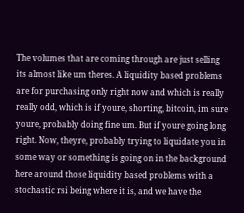The volumes that are coming through are just selling its almost like um theres. A liquidity based problems are for purchasing only right now and which is really really odd, which is if youre, shorting, bitcoin, im sure youre, probably doing fine um. But if youre going long right. Now, theyre, probably trying to liquidate you in some way or something is going on in the background here around those liquidity based problems with a stochastic rsi being where it is, and we have the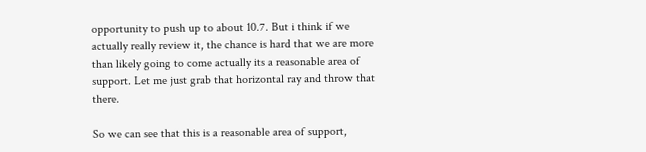opportunity to push up to about 10.7. But i think if we actually really review it, the chance is hard that we are more than likely going to come actually its a reasonable area of support. Let me just grab that horizontal ray and throw that there.

So we can see that this is a reasonable area of support,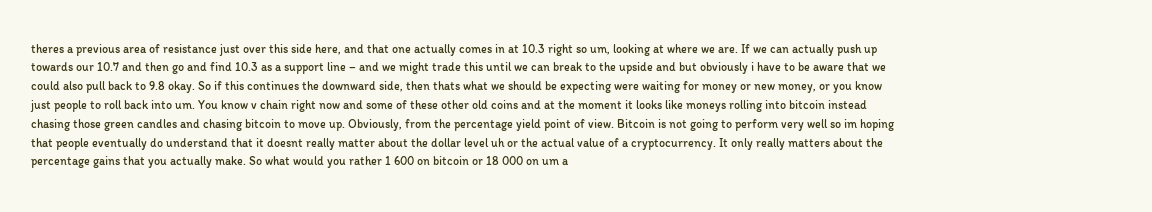theres a previous area of resistance just over this side here, and that one actually comes in at 10.3 right so um, looking at where we are. If we can actually push up towards our 10.7 and then go and find 10.3 as a support line – and we might trade this until we can break to the upside and but obviously i have to be aware that we could also pull back to 9.8 okay. So if this continues the downward side, then thats what we should be expecting were waiting for money or new money, or you know just people to roll back into um. You know v chain right now and some of these other old coins and at the moment it looks like moneys rolling into bitcoin instead chasing those green candles and chasing bitcoin to move up. Obviously, from the percentage yield point of view. Bitcoin is not going to perform very well so im hoping that people eventually do understand that it doesnt really matter about the dollar level uh or the actual value of a cryptocurrency. It only really matters about the percentage gains that you actually make. So what would you rather 1 600 on bitcoin or 18 000 on um a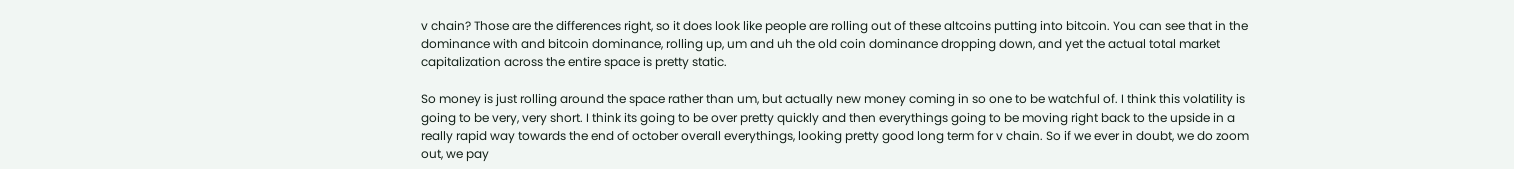v chain? Those are the differences right, so it does look like people are rolling out of these altcoins putting into bitcoin. You can see that in the dominance with and bitcoin dominance, rolling up, um and uh the old coin dominance dropping down, and yet the actual total market capitalization across the entire space is pretty static.

So money is just rolling around the space rather than um, but actually new money coming in so one to be watchful of. I think this volatility is going to be very, very short. I think its going to be over pretty quickly and then everythings going to be moving right back to the upside in a really rapid way towards the end of october overall everythings, looking pretty good long term for v chain. So if we ever in doubt, we do zoom out, we pay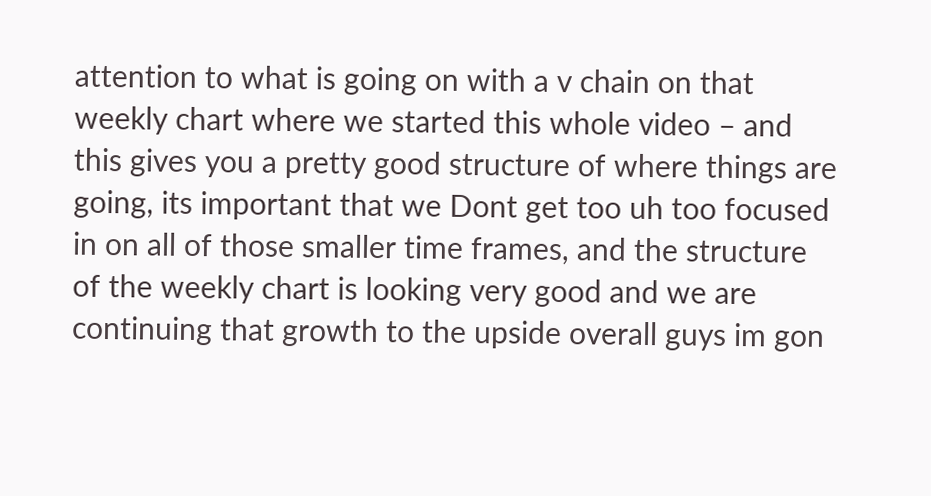attention to what is going on with a v chain on that weekly chart where we started this whole video – and this gives you a pretty good structure of where things are going, its important that we Dont get too uh too focused in on all of those smaller time frames, and the structure of the weekly chart is looking very good and we are continuing that growth to the upside overall guys im gon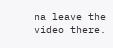na leave the video there.